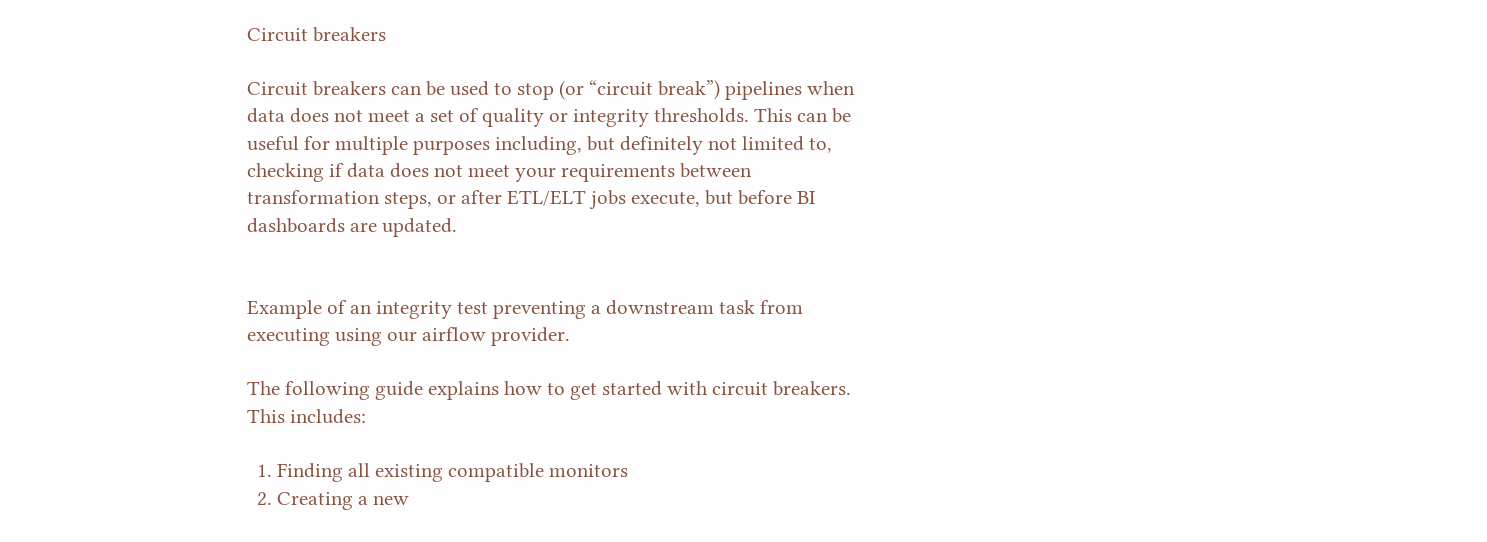Circuit breakers

Circuit breakers can be used to stop (or “circuit break”) pipelines when data does not meet a set of quality or integrity thresholds. This can be useful for multiple purposes including, but definitely not limited to, checking if data does not meet your requirements between transformation steps, or after ETL/ELT jobs execute, but before BI dashboards are updated.


Example of an integrity test preventing a downstream task from executing using our airflow provider.

The following guide explains how to get started with circuit breakers. This includes:

  1. Finding all existing compatible monitors
  2. Creating a new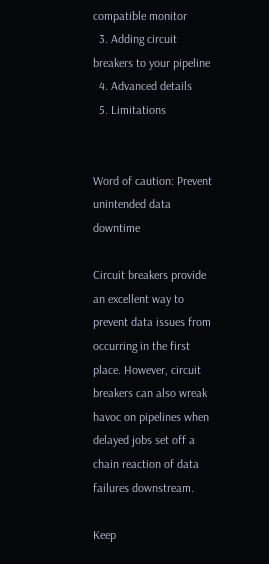compatible monitor
  3. Adding circuit breakers to your pipeline
  4. Advanced details
  5. Limitations


Word of caution: Prevent unintended data downtime

Circuit breakers provide an excellent way to prevent data issues from occurring in the first place. However, circuit breakers can also wreak havoc on pipelines when delayed jobs set off a chain reaction of data failures downstream.

Keep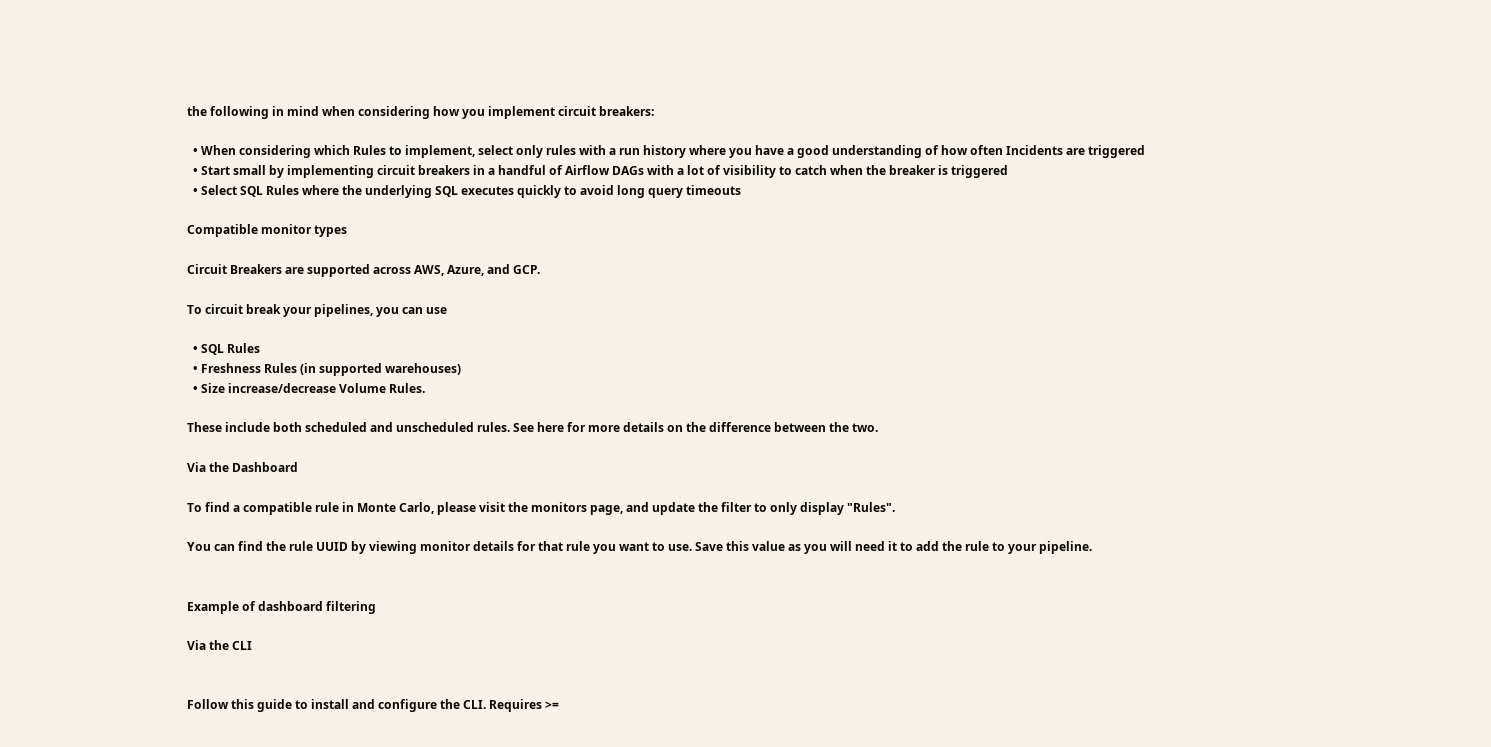the following in mind when considering how you implement circuit breakers:

  • When considering which Rules to implement, select only rules with a run history where you have a good understanding of how often Incidents are triggered
  • Start small by implementing circuit breakers in a handful of Airflow DAGs with a lot of visibility to catch when the breaker is triggered
  • Select SQL Rules where the underlying SQL executes quickly to avoid long query timeouts

Compatible monitor types

Circuit Breakers are supported across AWS, Azure, and GCP.

To circuit break your pipelines, you can use

  • SQL Rules
  • Freshness Rules (in supported warehouses)
  • Size increase/decrease Volume Rules.

These include both scheduled and unscheduled rules. See here for more details on the difference between the two.

Via the Dashboard

To find a compatible rule in Monte Carlo, please visit the monitors page, and update the filter to only display "Rules".

You can find the rule UUID by viewing monitor details for that rule you want to use. Save this value as you will need it to add the rule to your pipeline.


Example of dashboard filtering

Via the CLI


Follow this guide to install and configure the CLI. Requires >=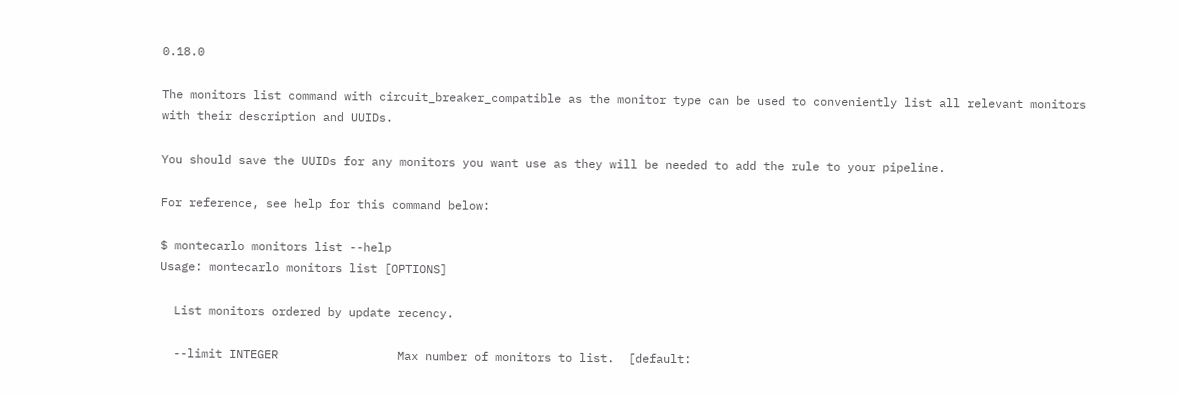0.18.0

The monitors list command with circuit_breaker_compatible as the monitor type can be used to conveniently list all relevant monitors with their description and UUIDs.

You should save the UUIDs for any monitors you want use as they will be needed to add the rule to your pipeline.

For reference, see help for this command below:

$ montecarlo monitors list --help
Usage: montecarlo monitors list [OPTIONS]

  List monitors ordered by update recency.

  --limit INTEGER                 Max number of monitors to list.  [default: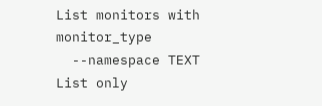List monitors with monitor_type
  --namespace TEXT                List only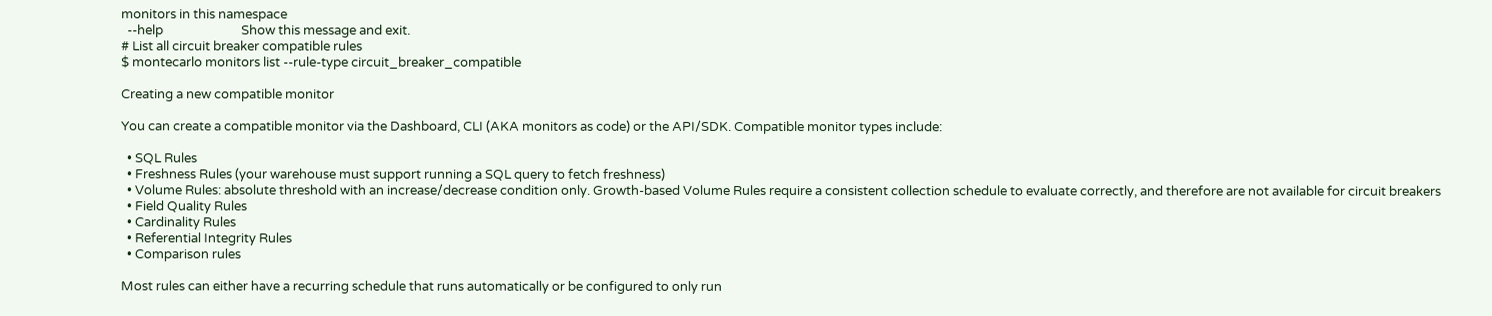monitors in this namespace
  --help                          Show this message and exit.
# List all circuit breaker compatible rules
$ montecarlo monitors list --rule-type circuit_breaker_compatible

Creating a new compatible monitor

You can create a compatible monitor via the Dashboard, CLI (AKA monitors as code) or the API/SDK. Compatible monitor types include:

  • SQL Rules
  • Freshness Rules (your warehouse must support running a SQL query to fetch freshness)
  • Volume Rules: absolute threshold with an increase/decrease condition only. Growth-based Volume Rules require a consistent collection schedule to evaluate correctly, and therefore are not available for circuit breakers
  • Field Quality Rules
  • Cardinality Rules
  • Referential Integrity Rules
  • Comparison rules

Most rules can either have a recurring schedule that runs automatically or be configured to only run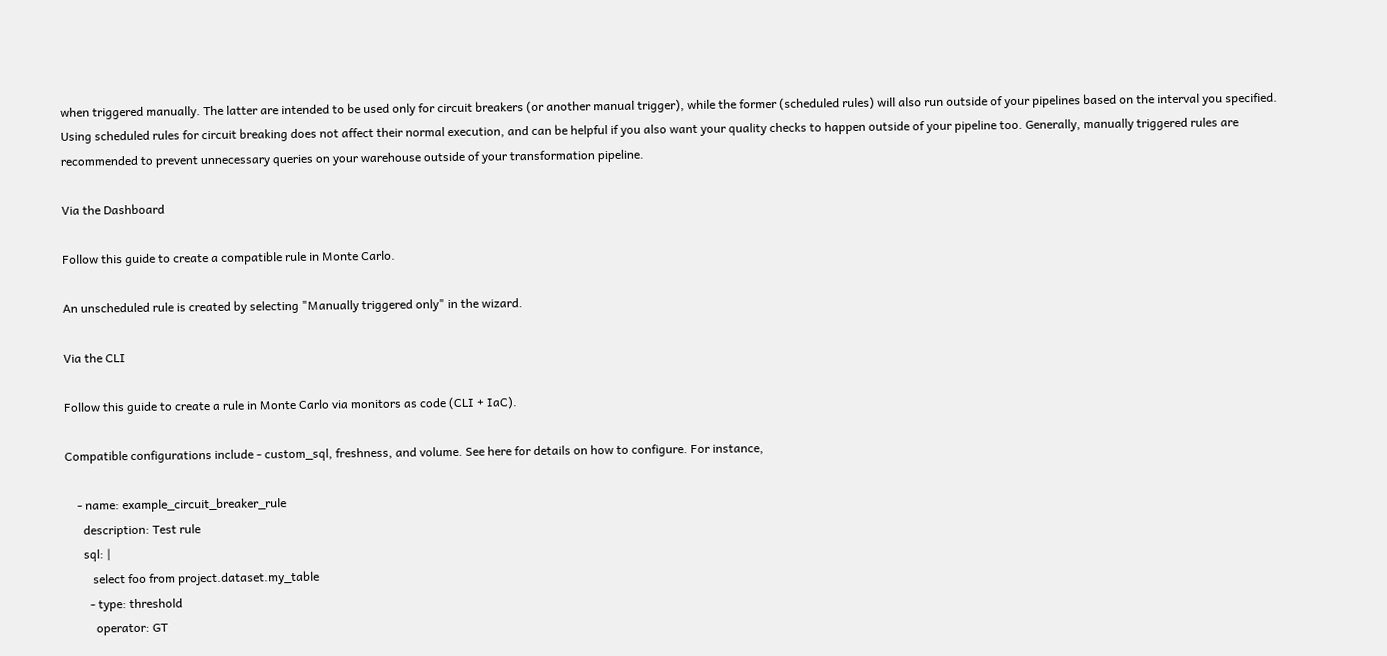when triggered manually. The latter are intended to be used only for circuit breakers (or another manual trigger), while the former (scheduled rules) will also run outside of your pipelines based on the interval you specified. Using scheduled rules for circuit breaking does not affect their normal execution, and can be helpful if you also want your quality checks to happen outside of your pipeline too. Generally, manually triggered rules are recommended to prevent unnecessary queries on your warehouse outside of your transformation pipeline.

Via the Dashboard

Follow this guide to create a compatible rule in Monte Carlo.

An unscheduled rule is created by selecting "Manually triggered only" in the wizard.

Via the CLI

Follow this guide to create a rule in Monte Carlo via monitors as code (CLI + IaC).

Compatible configurations include - custom_sql, freshness, and volume. See here for details on how to configure. For instance,

    - name: example_circuit_breaker_rule
      description: Test rule
      sql: |
         select foo from project.dataset.my_table
        - type: threshold
          operator: GT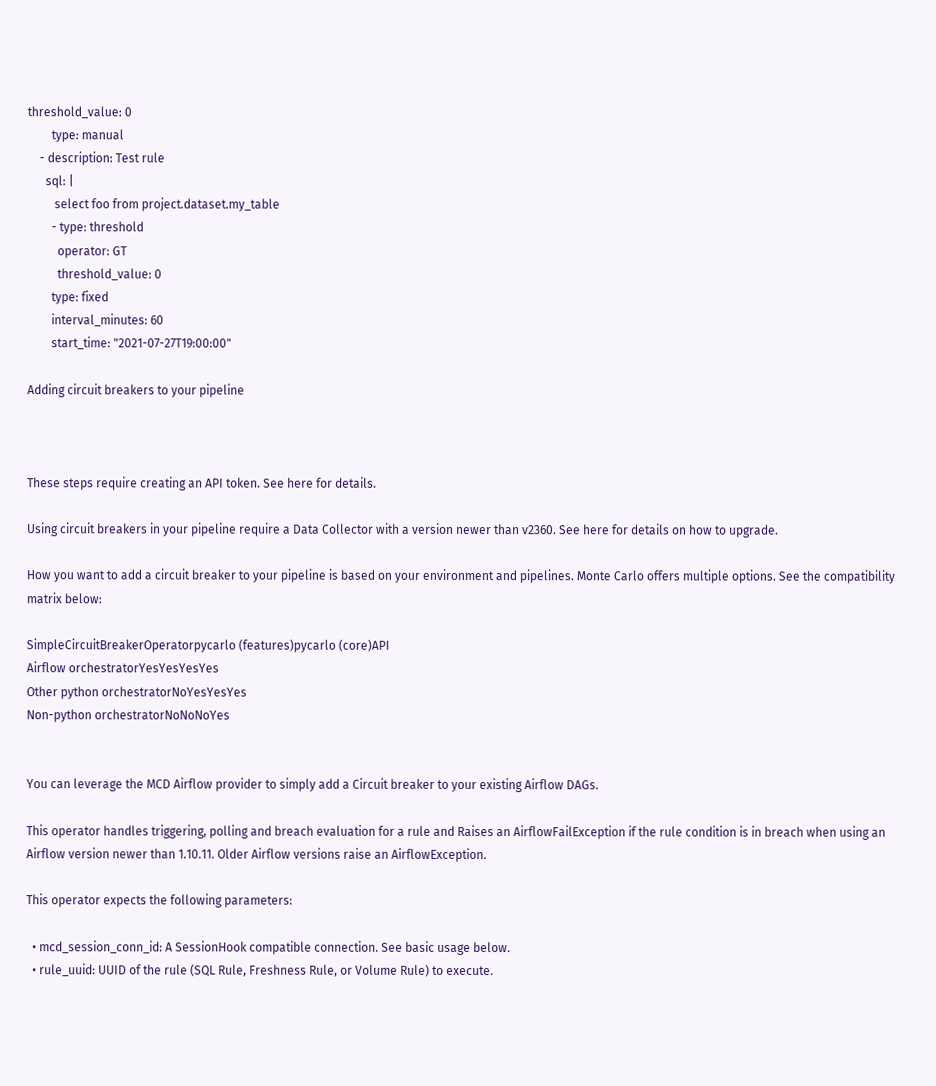threshold_value: 0
        type: manual
    - description: Test rule
      sql: |
         select foo from project.dataset.my_table
        - type: threshold
          operator: GT
          threshold_value: 0
        type: fixed
        interval_minutes: 60
        start_time: "2021-07-27T19:00:00"

Adding circuit breakers to your pipeline



These steps require creating an API token. See here for details.

Using circuit breakers in your pipeline require a Data Collector with a version newer than v2360. See here for details on how to upgrade.

How you want to add a circuit breaker to your pipeline is based on your environment and pipelines. Monte Carlo offers multiple options. See the compatibility matrix below:

SimpleCircuitBreakerOperatorpycarlo (features)pycarlo (core)API
Airflow orchestratorYesYesYesYes
Other python orchestratorNoYesYesYes
Non-python orchestratorNoNoNoYes


You can leverage the MCD Airflow provider to simply add a Circuit breaker to your existing Airflow DAGs.

This operator handles triggering, polling and breach evaluation for a rule and Raises an AirflowFailException if the rule condition is in breach when using an Airflow version newer than 1.10.11. Older Airflow versions raise an AirflowException.

This operator expects the following parameters:

  • mcd_session_conn_id: A SessionHook compatible connection. See basic usage below.
  • rule_uuid: UUID of the rule (SQL Rule, Freshness Rule, or Volume Rule) to execute.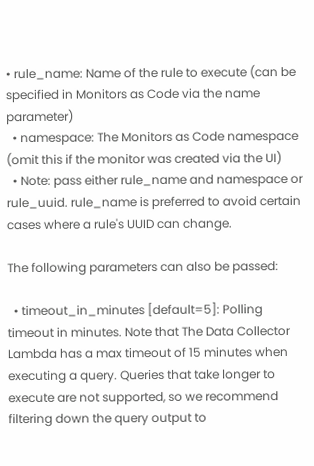• rule_name: Name of the rule to execute (can be specified in Monitors as Code via the name parameter)
  • namespace: The Monitors as Code namespace (omit this if the monitor was created via the UI)
  • Note: pass either rule_name and namespace or rule_uuid. rule_name is preferred to avoid certain cases where a rule's UUID can change.

The following parameters can also be passed:

  • timeout_in_minutes [default=5]: Polling timeout in minutes. Note that The Data Collector Lambda has a max timeout of 15 minutes when executing a query. Queries that take longer to execute are not supported, so we recommend filtering down the query output to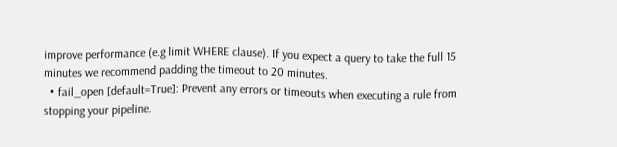improve performance (e.g limit WHERE clause). If you expect a query to take the full 15 minutes we recommend padding the timeout to 20 minutes.
  • fail_open [default=True]: Prevent any errors or timeouts when executing a rule from stopping your pipeline.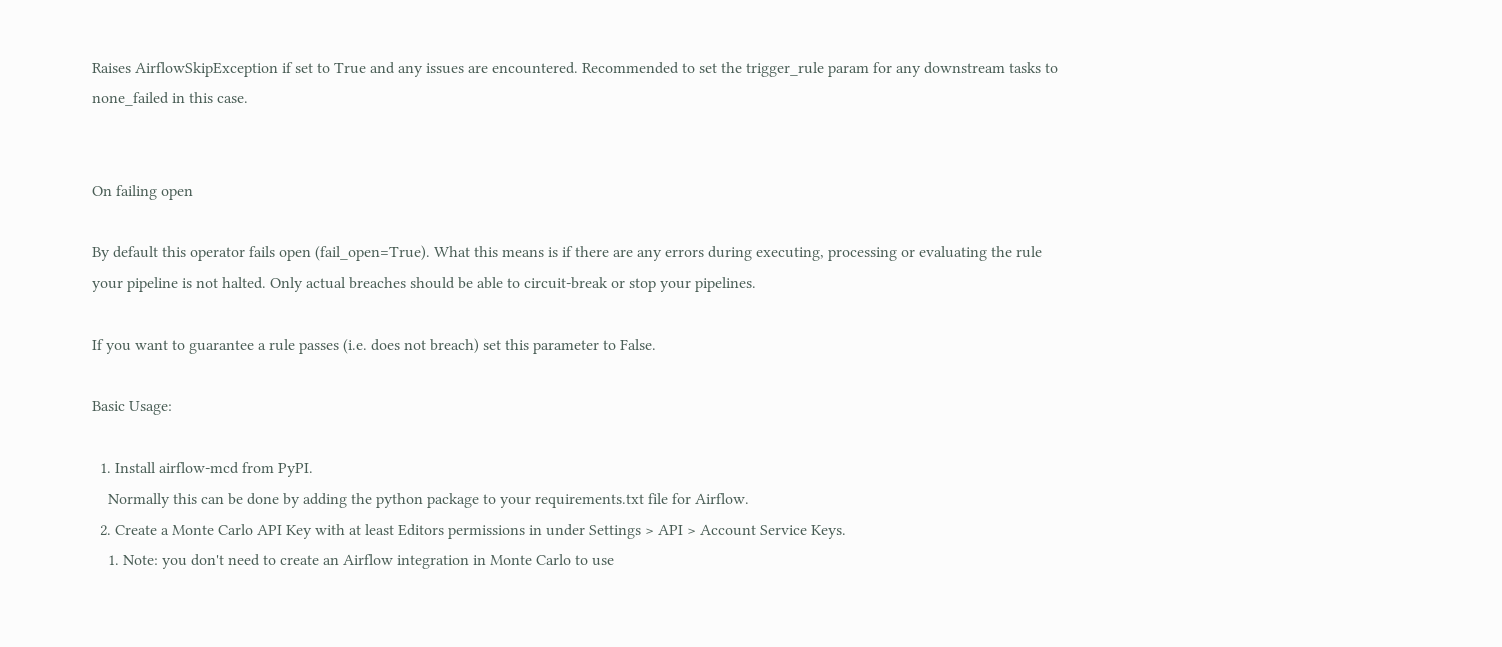Raises AirflowSkipException if set to True and any issues are encountered. Recommended to set the trigger_rule param for any downstream tasks to none_failed in this case.


On failing open

By default this operator fails open (fail_open=True). What this means is if there are any errors during executing, processing or evaluating the rule your pipeline is not halted. Only actual breaches should be able to circuit-break or stop your pipelines.

If you want to guarantee a rule passes (i.e. does not breach) set this parameter to False.

Basic Usage:

  1. Install airflow-mcd from PyPI.
    Normally this can be done by adding the python package to your requirements.txt file for Airflow.
  2. Create a Monte Carlo API Key with at least Editors permissions in under Settings > API > Account Service Keys.
    1. Note: you don't need to create an Airflow integration in Monte Carlo to use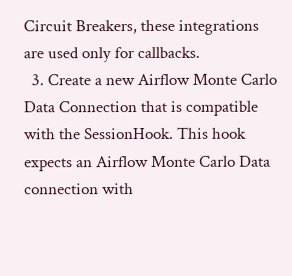Circuit Breakers, these integrations are used only for callbacks.
  3. Create a new Airflow Monte Carlo Data Connection that is compatible with the SessionHook. This hook expects an Airflow Monte Carlo Data connection with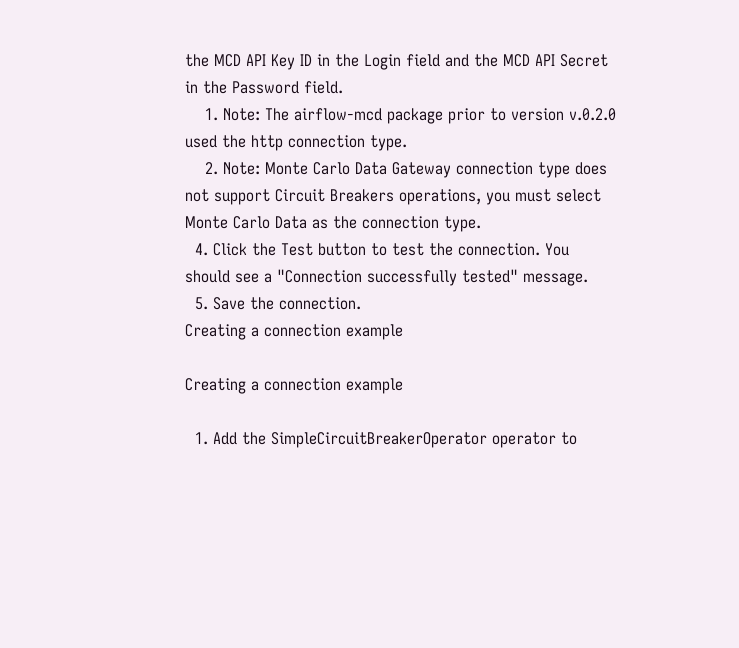the MCD API Key ID in the Login field and the MCD API Secret in the Password field.
    1. Note: The airflow-mcd package prior to version v.0.2.0 used the http connection type.
    2. Note: Monte Carlo Data Gateway connection type does not support Circuit Breakers operations, you must select Monte Carlo Data as the connection type.
  4. Click the Test button to test the connection. You should see a "Connection successfully tested" message.
  5. Save the connection.
Creating a connection example

Creating a connection example

  1. Add the SimpleCircuitBreakerOperator operator to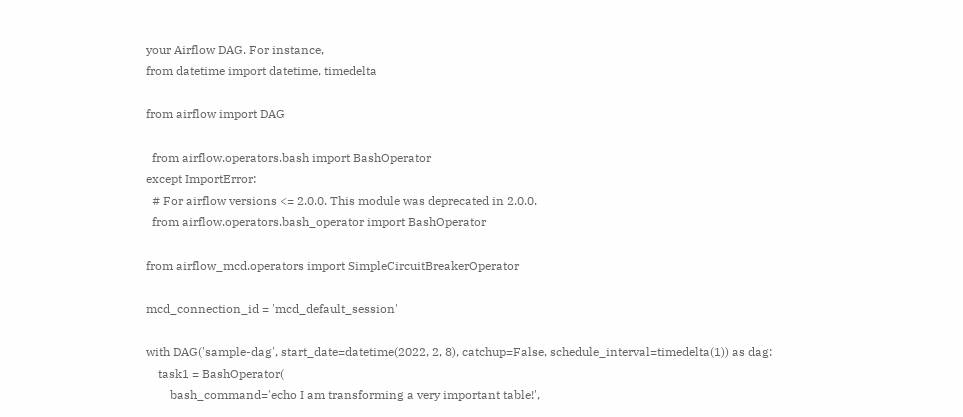your Airflow DAG. For instance,
from datetime import datetime, timedelta

from airflow import DAG

  from airflow.operators.bash import BashOperator
except ImportError:
  # For airflow versions <= 2.0.0. This module was deprecated in 2.0.0.
  from airflow.operators.bash_operator import BashOperator

from airflow_mcd.operators import SimpleCircuitBreakerOperator

mcd_connection_id = 'mcd_default_session'

with DAG('sample-dag', start_date=datetime(2022, 2, 8), catchup=False, schedule_interval=timedelta(1)) as dag:
    task1 = BashOperator(
        bash_command='echo I am transforming a very important table!',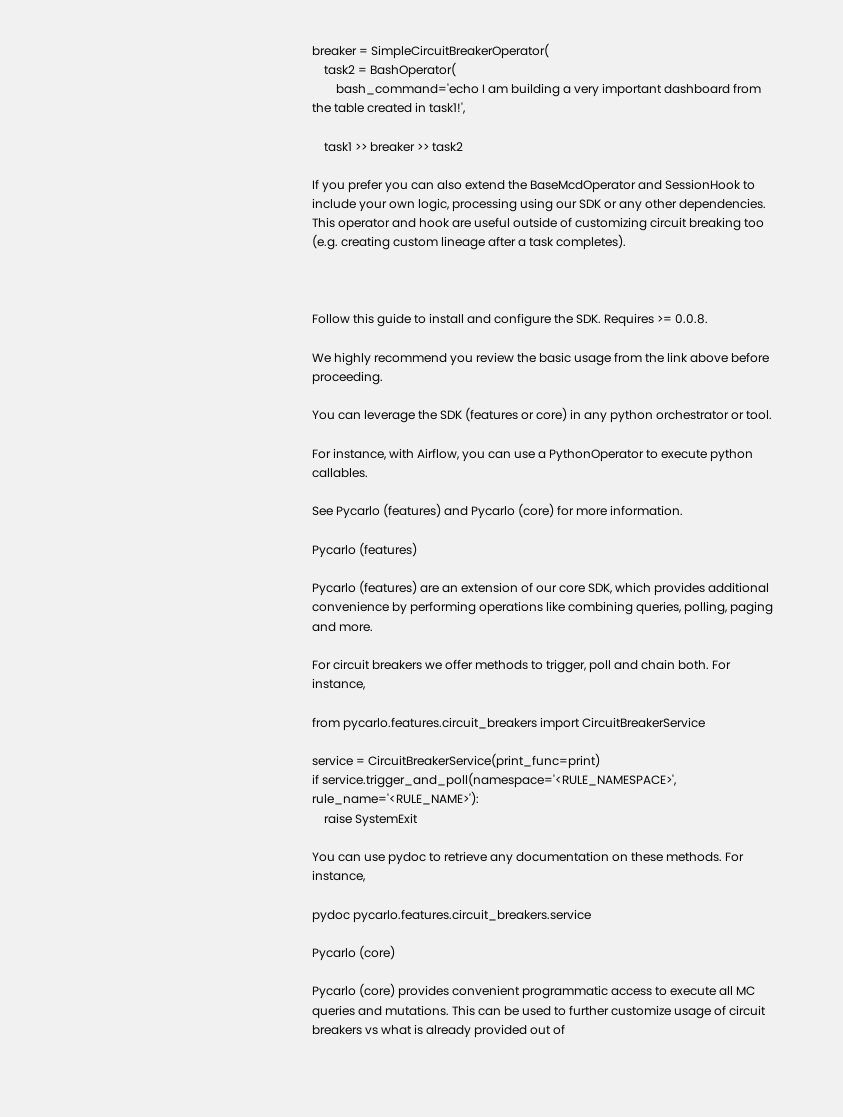breaker = SimpleCircuitBreakerOperator(
    task2 = BashOperator(
        bash_command='echo I am building a very important dashboard from the table created in task1!',

    task1 >> breaker >> task2

If you prefer you can also extend the BaseMcdOperator and SessionHook to include your own logic, processing using our SDK or any other dependencies. This operator and hook are useful outside of customizing circuit breaking too (e.g. creating custom lineage after a task completes).



Follow this guide to install and configure the SDK. Requires >= 0.0.8.

We highly recommend you review the basic usage from the link above before proceeding.

You can leverage the SDK (features or core) in any python orchestrator or tool.

For instance, with Airflow, you can use a PythonOperator to execute python callables.

See Pycarlo (features) and Pycarlo (core) for more information.

Pycarlo (features)

Pycarlo (features) are an extension of our core SDK, which provides additional convenience by performing operations like combining queries, polling, paging and more.

For circuit breakers we offer methods to trigger, poll and chain both. For instance,

from pycarlo.features.circuit_breakers import CircuitBreakerService

service = CircuitBreakerService(print_func=print)
if service.trigger_and_poll(namespace='<RULE_NAMESPACE>', rule_name='<RULE_NAME>'):
    raise SystemExit

You can use pydoc to retrieve any documentation on these methods. For instance,

pydoc pycarlo.features.circuit_breakers.service

Pycarlo (core)

Pycarlo (core) provides convenient programmatic access to execute all MC queries and mutations. This can be used to further customize usage of circuit breakers vs what is already provided out of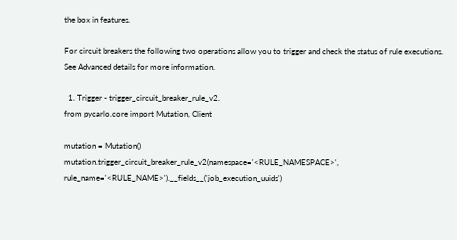the box in features.

For circuit breakers the following two operations allow you to trigger and check the status of rule executions. See Advanced details for more information.

  1. Trigger - trigger_circuit_breaker_rule_v2.
from pycarlo.core import Mutation, Client

mutation = Mutation()
mutation.trigger_circuit_breaker_rule_v2(namespace='<RULE_NAMESPACE>', rule_name='<RULE_NAME>').__fields__('job_execution_uuids')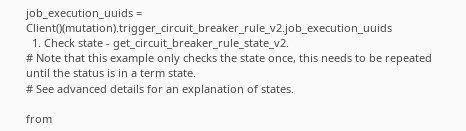job_execution_uuids = Client()(mutation).trigger_circuit_breaker_rule_v2.job_execution_uuids
  1. Check state - get_circuit_breaker_rule_state_v2.
# Note that this example only checks the state once, this needs to be repeated until the status is in a term state.
# See advanced details for an explanation of states.

from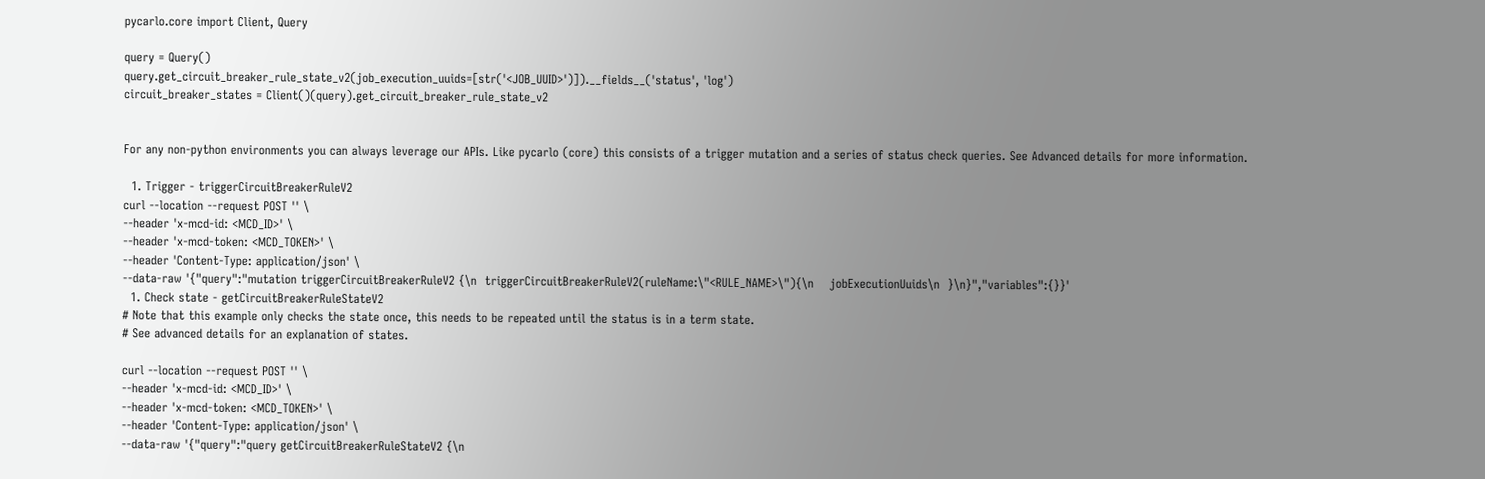pycarlo.core import Client, Query

query = Query()
query.get_circuit_breaker_rule_state_v2(job_execution_uuids=[str('<JOB_UUID>')]).__fields__('status', 'log')
circuit_breaker_states = Client()(query).get_circuit_breaker_rule_state_v2


For any non-python environments you can always leverage our APIs. Like pycarlo (core) this consists of a trigger mutation and a series of status check queries. See Advanced details for more information.

  1. Trigger - triggerCircuitBreakerRuleV2
curl --location --request POST '' \
--header 'x-mcd-id: <MCD_ID>' \
--header 'x-mcd-token: <MCD_TOKEN>' \
--header 'Content-Type: application/json' \
--data-raw '{"query":"mutation triggerCircuitBreakerRuleV2 {\n  triggerCircuitBreakerRuleV2(ruleName:\"<RULE_NAME>\"){\n    jobExecutionUuids\n  }\n}","variables":{}}'
  1. Check state - getCircuitBreakerRuleStateV2
# Note that this example only checks the state once, this needs to be repeated until the status is in a term state.
# See advanced details for an explanation of states.

curl --location --request POST '' \
--header 'x-mcd-id: <MCD_ID>' \
--header 'x-mcd-token: <MCD_TOKEN>' \
--header 'Content-Type: application/json' \
--data-raw '{"query":"query getCircuitBreakerRuleStateV2 {\n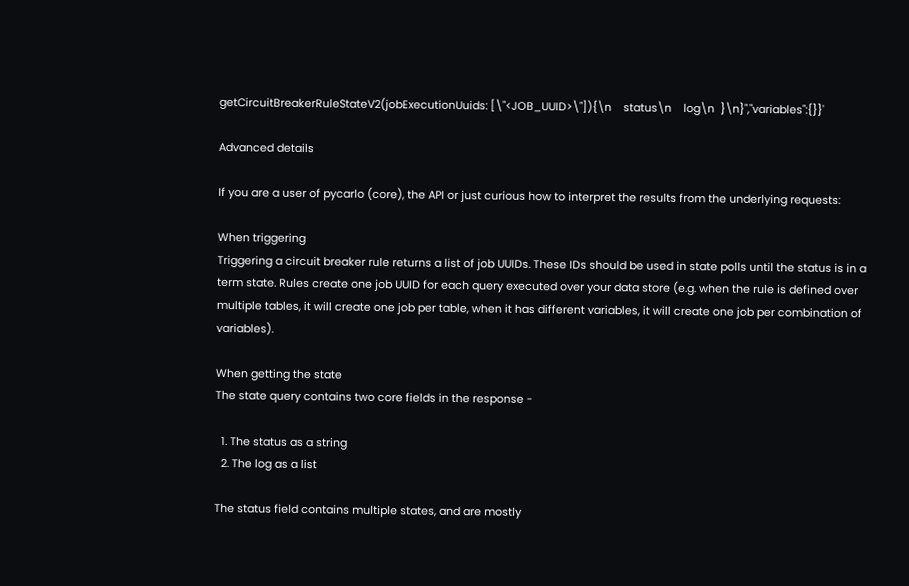getCircuitBreakerRuleStateV2(jobExecutionUuids: [\"<JOB_UUID>\"]){\n    status\n    log\n  }\n}","variables":{}}'

Advanced details

If you are a user of pycarlo (core), the API or just curious how to interpret the results from the underlying requests:

When triggering
Triggering a circuit breaker rule returns a list of job UUIDs. These IDs should be used in state polls until the status is in a term state. Rules create one job UUID for each query executed over your data store (e.g. when the rule is defined over multiple tables, it will create one job per table, when it has different variables, it will create one job per combination of variables).

When getting the state
The state query contains two core fields in the response -

  1. The status as a string
  2. The log as a list

The status field contains multiple states, and are mostly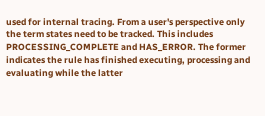used for internal tracing. From a user's perspective only the term states need to be tracked. This includes PROCESSING_COMPLETE and HAS_ERROR. The former indicates the rule has finished executing, processing and evaluating while the latter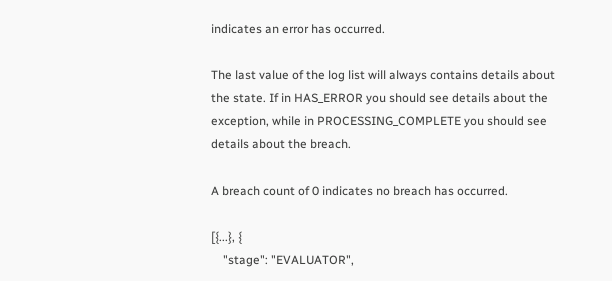indicates an error has occurred.

The last value of the log list will always contains details about the state. If in HAS_ERROR you should see details about the exception, while in PROCESSING_COMPLETE you should see details about the breach.

A breach count of 0 indicates no breach has occurred.

[{...}, {
    "stage": "EVALUATOR",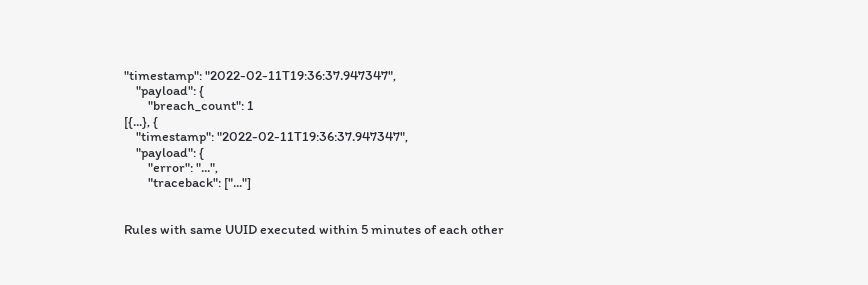"timestamp": "2022-02-11T19:36:37.947347",
    "payload": {
        "breach_count": 1
[{...}, {
    "timestamp": "2022-02-11T19:36:37.947347",
    "payload": {
        "error": "...",
        "traceback": ["..."]


Rules with same UUID executed within 5 minutes of each other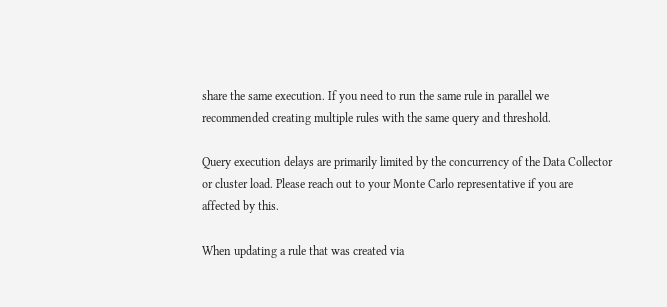share the same execution. If you need to run the same rule in parallel we recommended creating multiple rules with the same query and threshold.

Query execution delays are primarily limited by the concurrency of the Data Collector or cluster load. Please reach out to your Monte Carlo representative if you are affected by this.

When updating a rule that was created via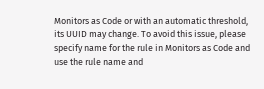Monitors as Code or with an automatic threshold, its UUID may change. To avoid this issue, please specify name for the rule in Monitors as Code and use the rule name and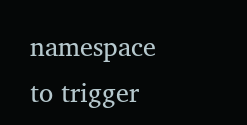namespace to trigger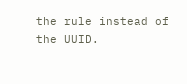the rule instead of the UUID.